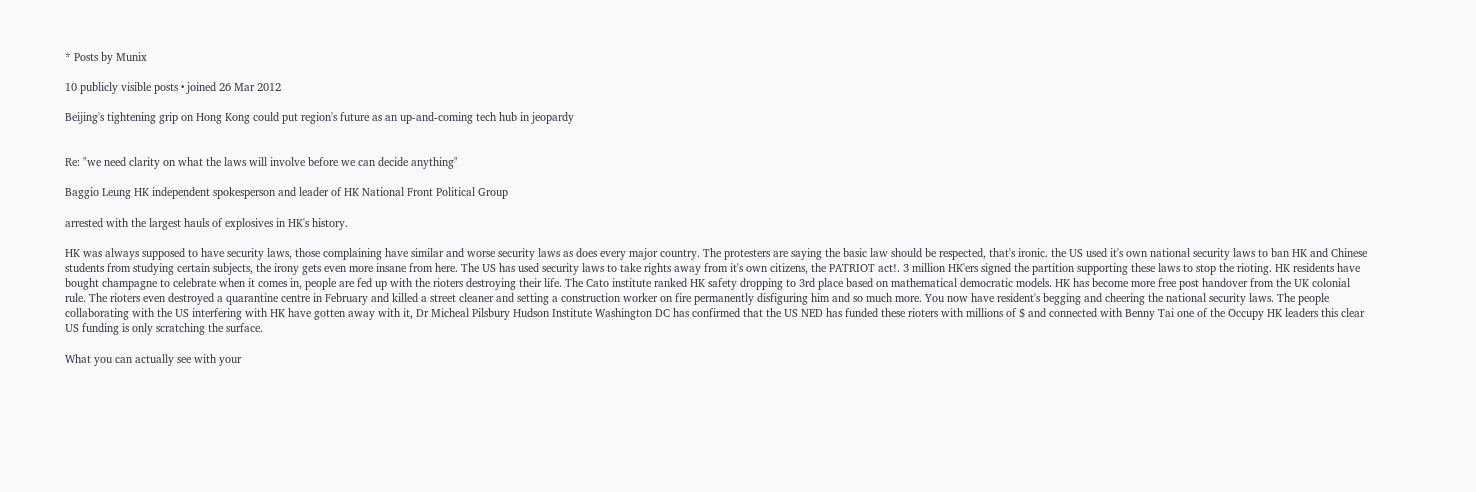* Posts by Munix

10 publicly visible posts • joined 26 Mar 2012

Beijing's tightening grip on Hong Kong could put region's future as an up-and-coming tech hub in jeopardy


Re: "we need clarity on what the laws will involve before we can decide anything"

Baggio Leung HK independent spokesperson and leader of HK National Front Political Group

arrested with the largest hauls of explosives in HK's history.

HK was always supposed to have security laws, those complaining have similar and worse security laws as does every major country. The protesters are saying the basic law should be respected, that's ironic. the US used it's own national security laws to ban HK and Chinese students from studying certain subjects, the irony gets even more insane from here. The US has used security laws to take rights away from it's own citizens, the PATRIOT act!. 3 million HK'ers signed the partition supporting these laws to stop the rioting. HK residents have bought champagne to celebrate when it comes in, people are fed up with the rioters destroying their life. The Cato institute ranked HK safety dropping to 3rd place based on mathematical democratic models. HK has become more free post handover from the UK colonial rule. The rioters even destroyed a quarantine centre in February and killed a street cleaner and setting a construction worker on fire permanently disfiguring him and so much more. You now have resident's begging and cheering the national security laws. The people collaborating with the US interfering with HK have gotten away with it, Dr Micheal Pilsbury Hudson Institute Washington DC has confirmed that the US NED has funded these rioters with millions of $ and connected with Benny Tai one of the Occupy HK leaders this clear US funding is only scratching the surface.

What you can actually see with your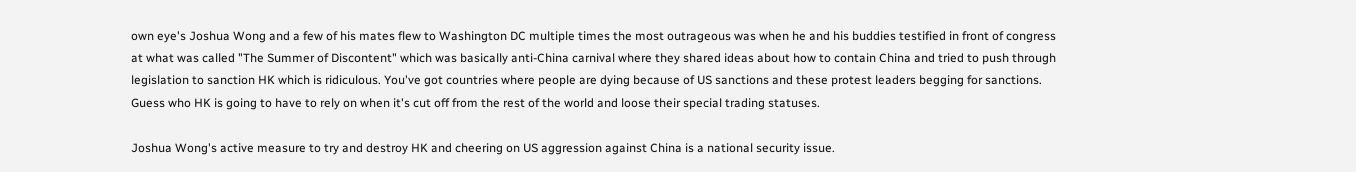own eye's Joshua Wong and a few of his mates flew to Washington DC multiple times the most outrageous was when he and his buddies testified in front of congress at what was called "The Summer of Discontent" which was basically anti-China carnival where they shared ideas about how to contain China and tried to push through legislation to sanction HK which is ridiculous. You've got countries where people are dying because of US sanctions and these protest leaders begging for sanctions. Guess who HK is going to have to rely on when it's cut off from the rest of the world and loose their special trading statuses.

Joshua Wong's active measure to try and destroy HK and cheering on US aggression against China is a national security issue.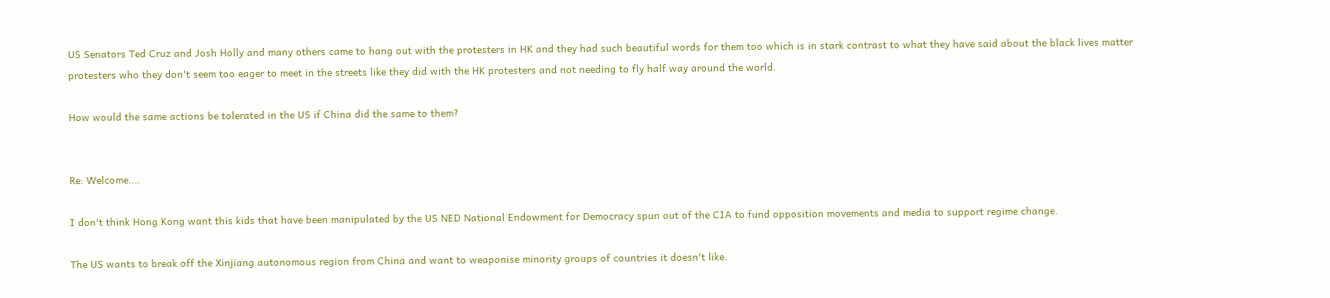US Senators Ted Cruz and Josh Holly and many others came to hang out with the protesters in HK and they had such beautiful words for them too which is in stark contrast to what they have said about the black lives matter protesters who they don't seem too eager to meet in the streets like they did with the HK protesters and not needing to fly half way around the world.

How would the same actions be tolerated in the US if China did the same to them?


Re: Welcome....

I don't think Hong Kong want this kids that have been manipulated by the US NED National Endowment for Democracy spun out of the CIA to fund opposition movements and media to support regime change.

The US wants to break off the Xinjiang autonomous region from China and want to weaponise minority groups of countries it doesn't like.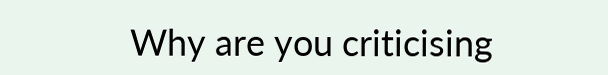Why are you criticising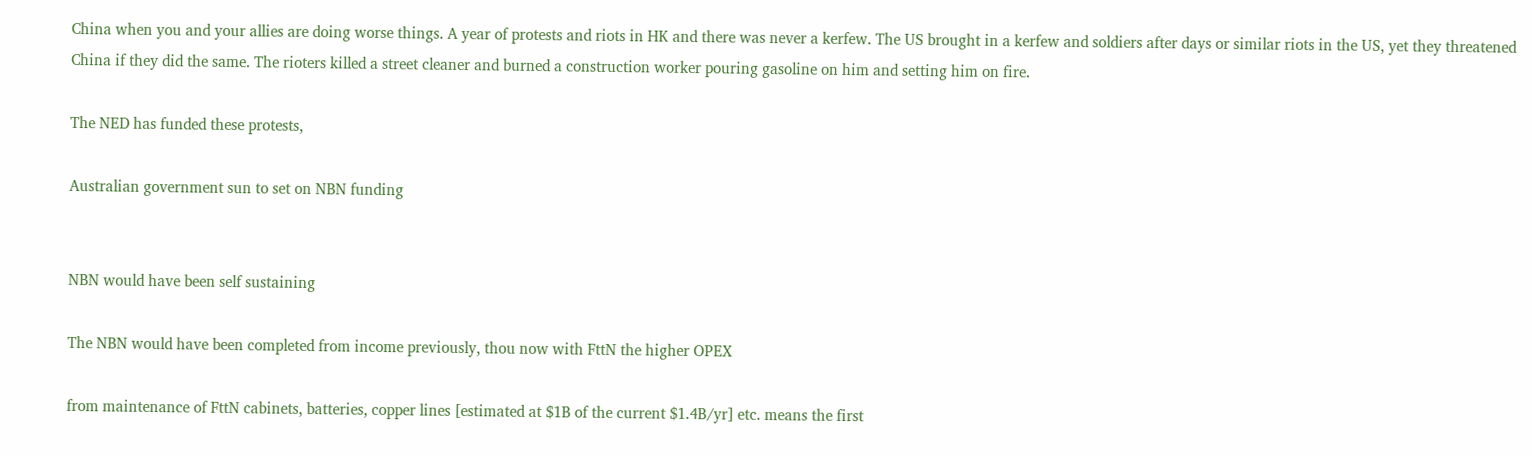China when you and your allies are doing worse things. A year of protests and riots in HK and there was never a kerfew. The US brought in a kerfew and soldiers after days or similar riots in the US, yet they threatened China if they did the same. The rioters killed a street cleaner and burned a construction worker pouring gasoline on him and setting him on fire.

The NED has funded these protests,

Australian government sun to set on NBN funding


NBN would have been self sustaining

The NBN would have been completed from income previously, thou now with FttN the higher OPEX

from maintenance of FttN cabinets, batteries, copper lines [estimated at $1B of the current $1.4B/yr] etc. means the first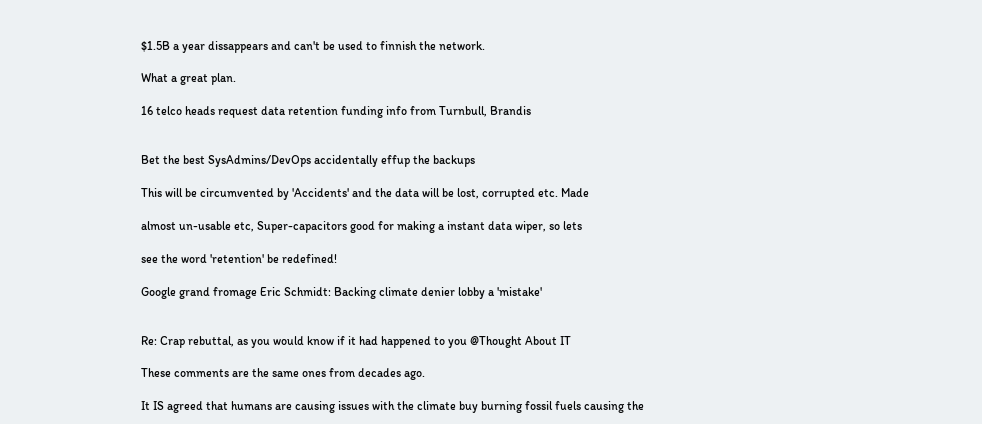$1.5B a year dissappears and can't be used to finnish the network.

What a great plan.

16 telco heads request data retention funding info from Turnbull, Brandis


Bet the best SysAdmins/DevOps accidentally effup the backups

This will be circumvented by 'Accidents' and the data will be lost, corrupted etc. Made

almost un-usable etc, Super-capacitors good for making a instant data wiper, so lets

see the word 'retention' be redefined!

Google grand fromage Eric Schmidt: Backing climate denier lobby a 'mistake'


Re: Crap rebuttal, as you would know if it had happened to you @Thought About IT

These comments are the same ones from decades ago.

It IS agreed that humans are causing issues with the climate buy burning fossil fuels causing the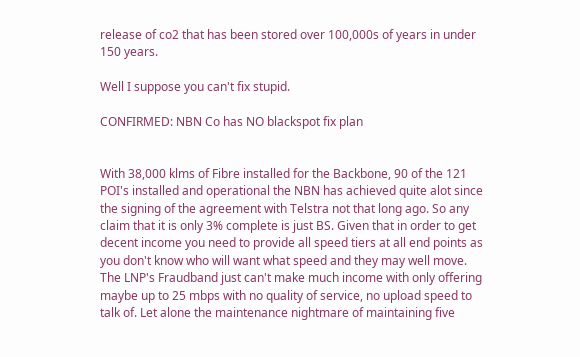release of co2 that has been stored over 100,000s of years in under 150 years.

Well I suppose you can't fix stupid.

CONFIRMED: NBN Co has NO blackspot fix plan


With 38,000 klms of Fibre installed for the Backbone, 90 of the 121 POI's installed and operational the NBN has achieved quite alot since the signing of the agreement with Telstra not that long ago. So any claim that it is only 3% complete is just BS. Given that in order to get decent income you need to provide all speed tiers at all end points as you don't know who will want what speed and they may well move. The LNP's Fraudband just can't make much income with only offering maybe up to 25 mbps with no quality of service, no upload speed to talk of. Let alone the maintenance nightmare of maintaining five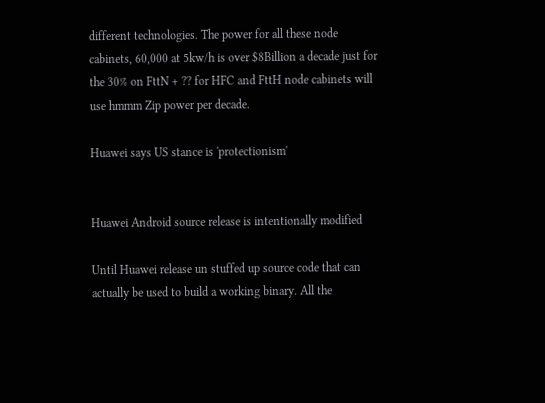different technologies. The power for all these node cabinets, 60,000 at 5kw/h is over $8Billion a decade just for the 30% on FttN + ?? for HFC and FttH node cabinets will use hmmm Zip power per decade.

Huawei says US stance is 'protectionism'


Huawei Android source release is intentionally modified

Until Huawei release un stuffed up source code that can actually be used to build a working binary. All the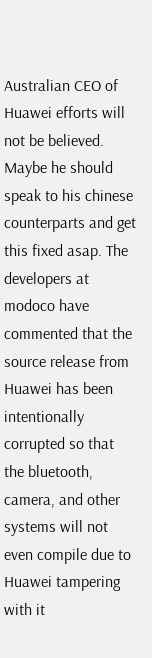Australian CEO of Huawei efforts will not be believed. Maybe he should speak to his chinese counterparts and get this fixed asap. The developers at modoco have commented that the source release from Huawei has been intentionally corrupted so that the bluetooth, camera, and other systems will not even compile due to Huawei tampering with it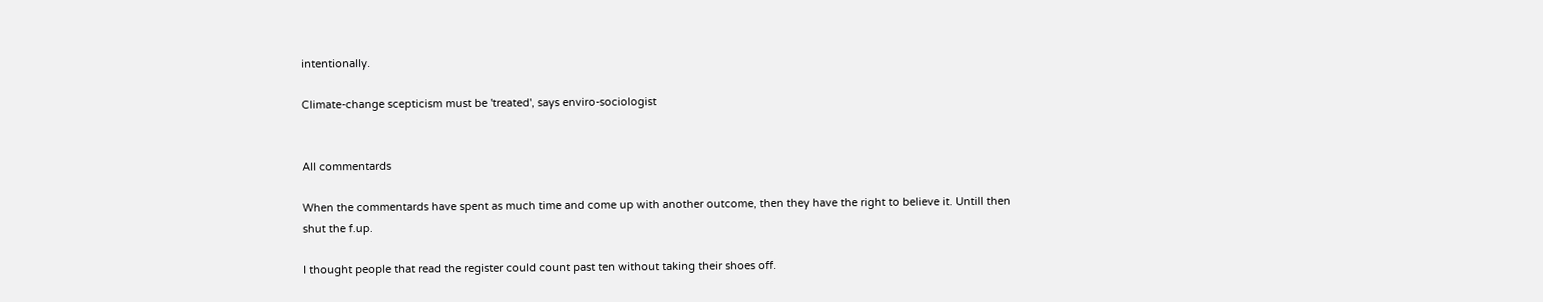intentionally.

Climate-change scepticism must be 'treated', says enviro-sociologist


All commentards

When the commentards have spent as much time and come up with another outcome, then they have the right to believe it. Untill then shut the f.up.

I thought people that read the register could count past ten without taking their shoes off.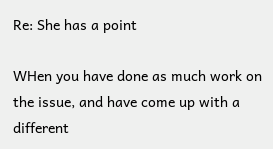Re: She has a point

WHen you have done as much work on the issue, and have come up with a different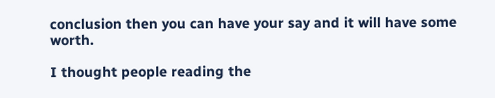conclusion then you can have your say and it will have some worth.

I thought people reading the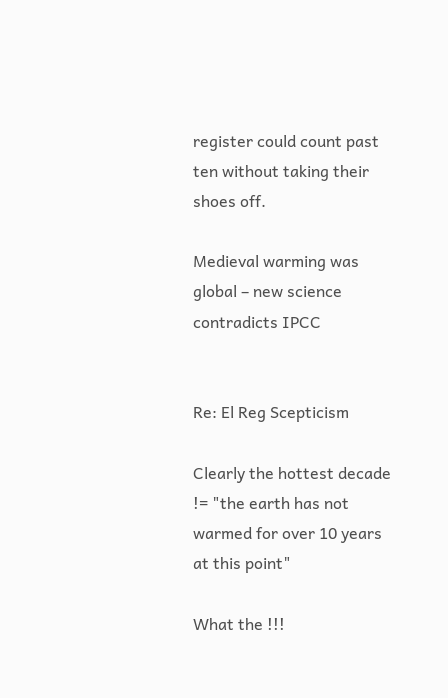register could count past ten without taking their shoes off.

Medieval warming was global – new science contradicts IPCC


Re: El Reg Scepticism

Clearly the hottest decade != "the earth has not warmed for over 10 years at this point"

What the !!!